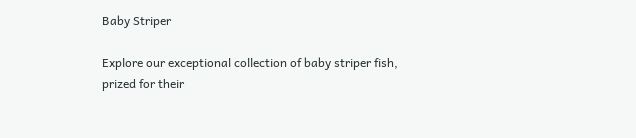Baby Striper

Explore our exceptional collection of baby striper fish, prized for their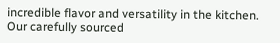incredible flavor and versatility in the kitchen. Our carefully sourced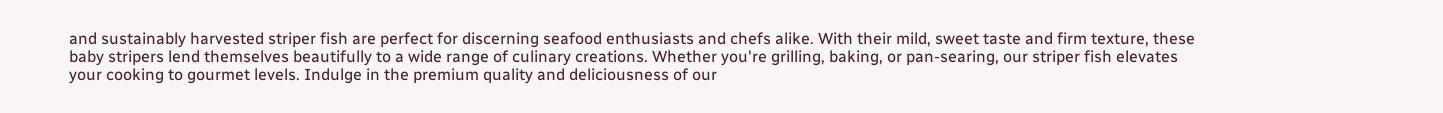and sustainably harvested striper fish are perfect for discerning seafood enthusiasts and chefs alike. With their mild, sweet taste and firm texture, these baby stripers lend themselves beautifully to a wide range of culinary creations. Whether you're grilling, baking, or pan-searing, our striper fish elevates your cooking to gourmet levels. Indulge in the premium quality and deliciousness of our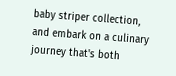baby striper collection, and embark on a culinary journey that's both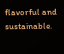flavorful and sustainable.